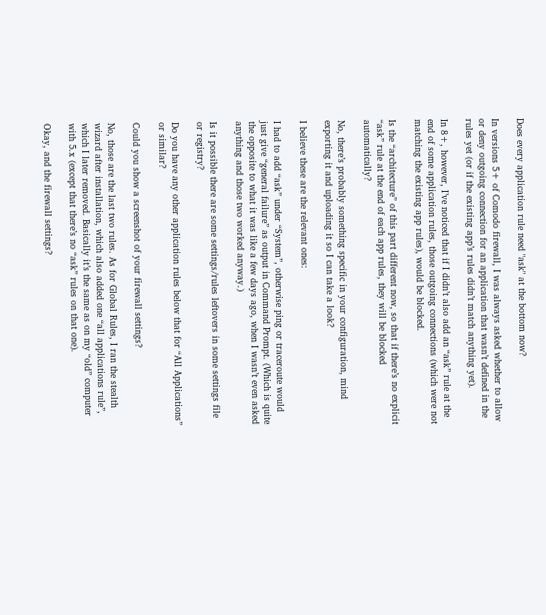Does every application rule need "ask" at the bottom now?

In versions 5+ of Comodo firewall, I was always asked whether to allow or deny outgoing connection for an application that wasn’t defined in the rules yet (or if the existing app’s rules didn’t match anything yet).

In 8+, however, I’ve noticed that if I didn’t also add an “ask” rule at the end of some application rules, those outgoing connections (which were not matching the existing app rules), would be blocked.

Is the “architecture” of this part different now, so that if there’s no explicit “ask” rule at the end of each app rules, they will be blocked automatically?

No, there’s probably something specific in your configuration, mind exporting it and uploading it so I can take a look?

I believe these are the relevant ones:

I had to add “ask” under “System”, otherwise ping or traceroute would just give “general failure” as output in Command Prompt. (Which is quite the opposite to what it was like a few days ago, when I wasn’t even asked anything and those two worked anyway.)

Is it possible there are some settings/rules leftovers in some settings file or registry?

Do you have any other application rules below that for “All Applications” or similar?

Could you show a screenshot of your firewall settings?

No, those are the last two rules. As for Global Rules, I ran the stealth wizard after installation, which also added one “all applications rule”, which I later removed. Basically it’s the same as on my “old” computer with 5.x (except that there’s no “ask” rules on that one).

Okay, and the firewall settings?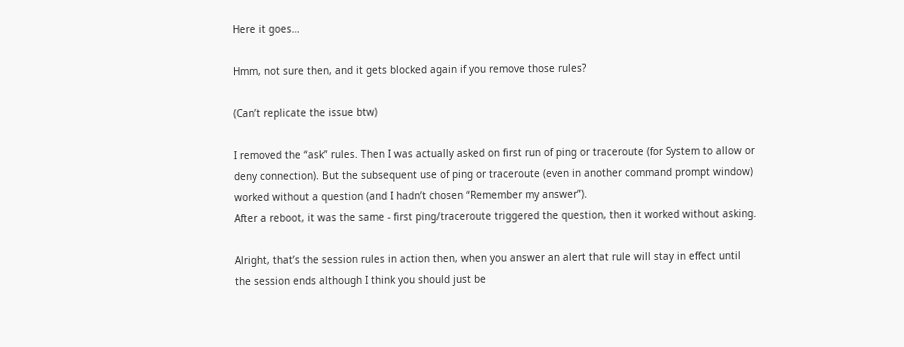Here it goes…

Hmm, not sure then, and it gets blocked again if you remove those rules?

(Can’t replicate the issue btw)

I removed the “ask” rules. Then I was actually asked on first run of ping or traceroute (for System to allow or deny connection). But the subsequent use of ping or traceroute (even in another command prompt window) worked without a question (and I hadn’t chosen “Remember my answer”).
After a reboot, it was the same - first ping/traceroute triggered the question, then it worked without asking.

Alright, that’s the session rules in action then, when you answer an alert that rule will stay in effect until the session ends although I think you should just be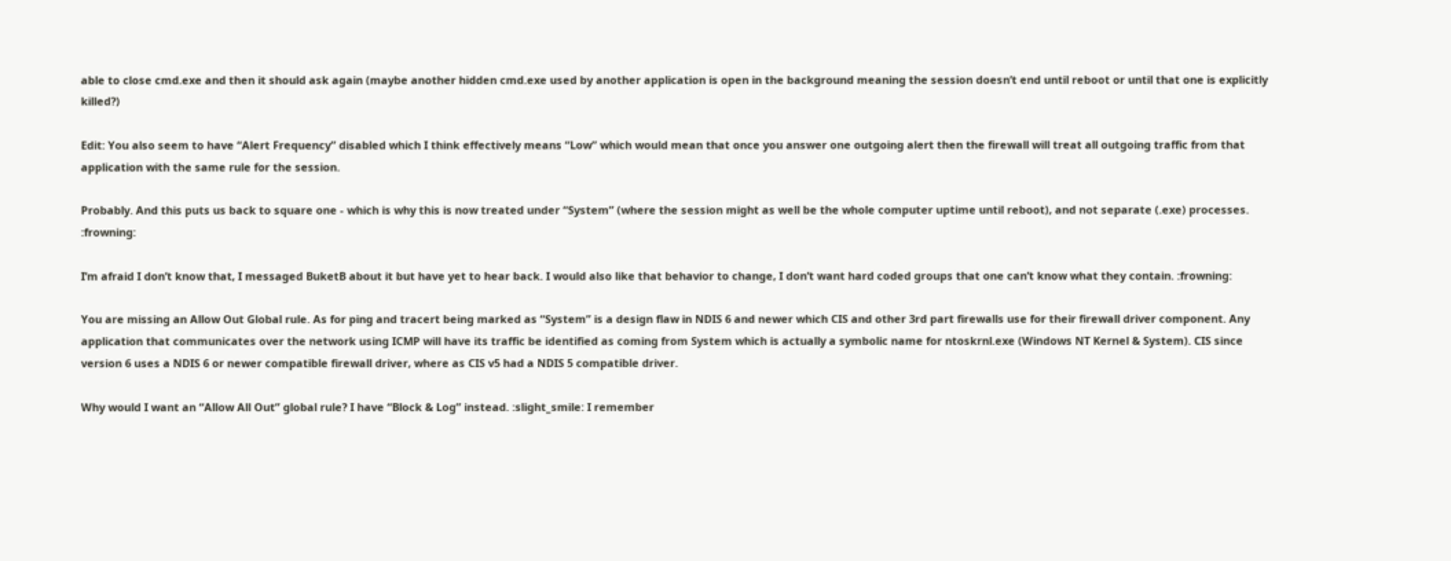able to close cmd.exe and then it should ask again (maybe another hidden cmd.exe used by another application is open in the background meaning the session doesn’t end until reboot or until that one is explicitly killed?)

Edit: You also seem to have “Alert Frequency” disabled which I think effectively means “Low” which would mean that once you answer one outgoing alert then the firewall will treat all outgoing traffic from that application with the same rule for the session.

Probably. And this puts us back to square one - which is why this is now treated under “System” (where the session might as well be the whole computer uptime until reboot), and not separate (.exe) processes. :frowning:

I’m afraid I don’t know that, I messaged BuketB about it but have yet to hear back. I would also like that behavior to change, I don’t want hard coded groups that one can’t know what they contain. :frowning:

You are missing an Allow Out Global rule. As for ping and tracert being marked as “System” is a design flaw in NDIS 6 and newer which CIS and other 3rd part firewalls use for their firewall driver component. Any application that communicates over the network using ICMP will have its traffic be identified as coming from System which is actually a symbolic name for ntoskrnl.exe (Windows NT Kernel & System). CIS since version 6 uses a NDIS 6 or newer compatible firewall driver, where as CIS v5 had a NDIS 5 compatible driver.

Why would I want an “Allow All Out” global rule? I have “Block & Log” instead. :slight_smile: I remember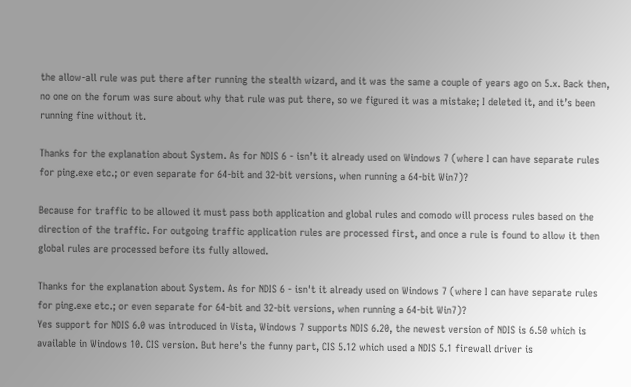the allow-all rule was put there after running the stealth wizard, and it was the same a couple of years ago on 5.x. Back then, no one on the forum was sure about why that rule was put there, so we figured it was a mistake; I deleted it, and it’s been running fine without it.

Thanks for the explanation about System. As for NDIS 6 - isn’t it already used on Windows 7 (where I can have separate rules for ping.exe etc.; or even separate for 64-bit and 32-bit versions, when running a 64-bit Win7)?

Because for traffic to be allowed it must pass both application and global rules and comodo will process rules based on the direction of the traffic. For outgoing traffic application rules are processed first, and once a rule is found to allow it then global rules are processed before its fully allowed.

Thanks for the explanation about System. As for NDIS 6 - isn't it already used on Windows 7 (where I can have separate rules for ping.exe etc.; or even separate for 64-bit and 32-bit versions, when running a 64-bit Win7)?
Yes support for NDIS 6.0 was introduced in Vista, Windows 7 supports NDIS 6.20, the newest version of NDIS is 6.50 which is available in Windows 10. CIS version. But here's the funny part, CIS 5.12 which used a NDIS 5.1 firewall driver is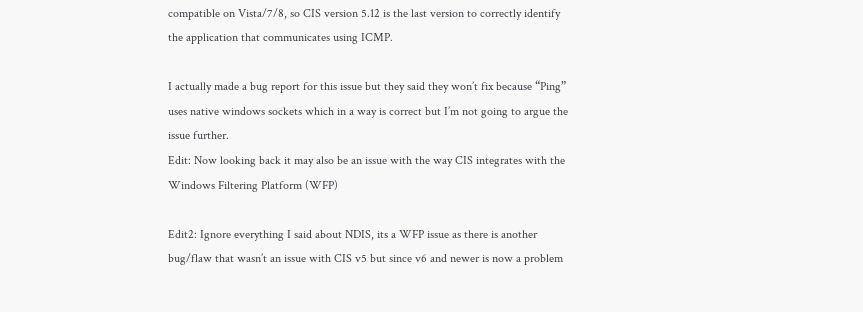compatible on Vista/7/8, so CIS version 5.12 is the last version to correctly identify the application that communicates using ICMP.

I actually made a bug report for this issue but they said they won’t fix because “Ping” uses native windows sockets which in a way is correct but I’m not going to argue the issue further.
Edit: Now looking back it may also be an issue with the way CIS integrates with the Windows Filtering Platform (WFP)

Edit2: Ignore everything I said about NDIS, its a WFP issue as there is another bug/flaw that wasn’t an issue with CIS v5 but since v6 and newer is now a problem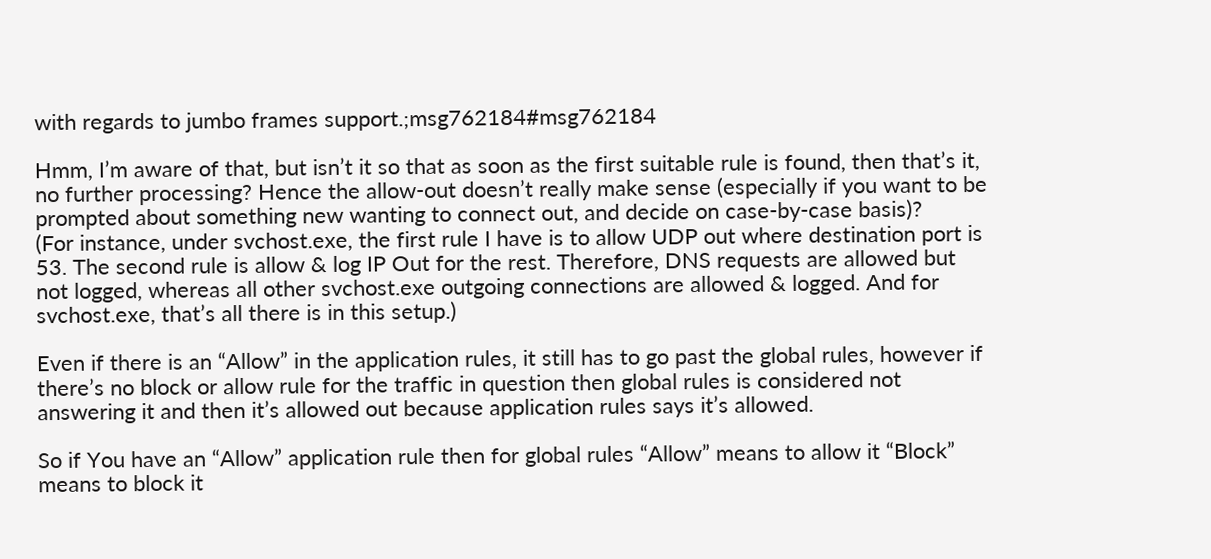with regards to jumbo frames support.;msg762184#msg762184

Hmm, I’m aware of that, but isn’t it so that as soon as the first suitable rule is found, then that’s it, no further processing? Hence the allow-out doesn’t really make sense (especially if you want to be prompted about something new wanting to connect out, and decide on case-by-case basis)?
(For instance, under svchost.exe, the first rule I have is to allow UDP out where destination port is 53. The second rule is allow & log IP Out for the rest. Therefore, DNS requests are allowed but not logged, whereas all other svchost.exe outgoing connections are allowed & logged. And for svchost.exe, that’s all there is in this setup.)

Even if there is an “Allow” in the application rules, it still has to go past the global rules, however if there’s no block or allow rule for the traffic in question then global rules is considered not answering it and then it’s allowed out because application rules says it’s allowed.

So if You have an “Allow” application rule then for global rules “Allow” means to allow it “Block” means to block it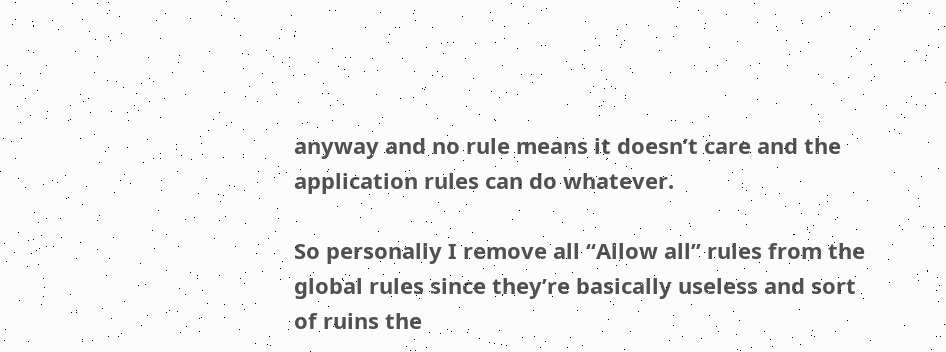anyway and no rule means it doesn’t care and the application rules can do whatever.

So personally I remove all “Allow all” rules from the global rules since they’re basically useless and sort of ruins the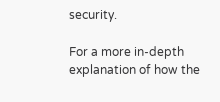security.

For a more in-depth explanation of how the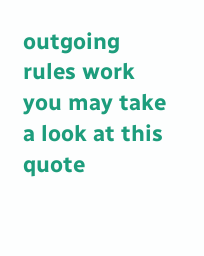outgoing rules work you may take a look at this quote